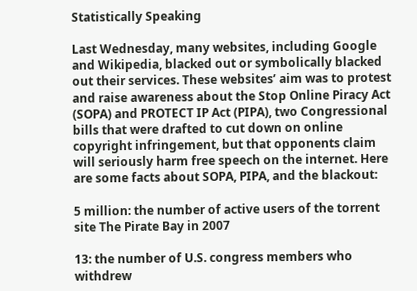Statistically Speaking

Last Wednesday, many websites, including Google and Wikipedia, blacked out or symbolically blacked out their services. These websites’ aim was to protest and raise awareness about the Stop Online Piracy Act (SOPA) and PROTECT IP Act (PIPA), two Congressional bills that were drafted to cut down on online copyright infringement, but that opponents claim will seriously harm free speech on the internet. Here are some facts about SOPA, PIPA, and the blackout:

5 million: the number of active users of the torrent site The Pirate Bay in 2007

13: the number of U.S. congress members who withdrew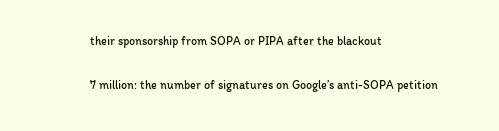their sponsorship from SOPA or PIPA after the blackout

7 million: the number of signatures on Google’s anti-SOPA petition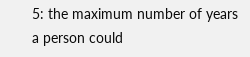5: the maximum number of years a person could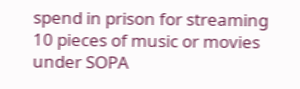spend in prison for streaming 10 pieces of music or movies under SOPA